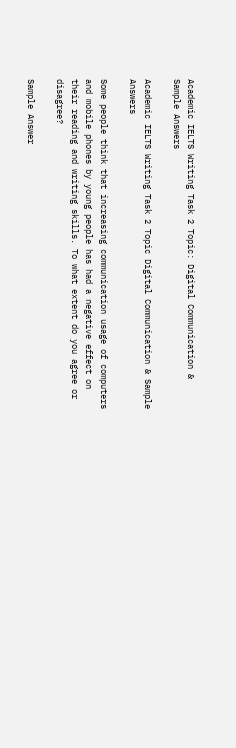Academic IELTS Writing Task 2 Topic: Digital Communication & Sample Answers

Academic IELTS Writing Task 2 Topic Digital Communication & Sample Answers

Some people think that increasing communication usage of computers and mobile phones by young people has had a negative effect on their reading and writing skills. To what extent do you agree or disagree?

Sample Answer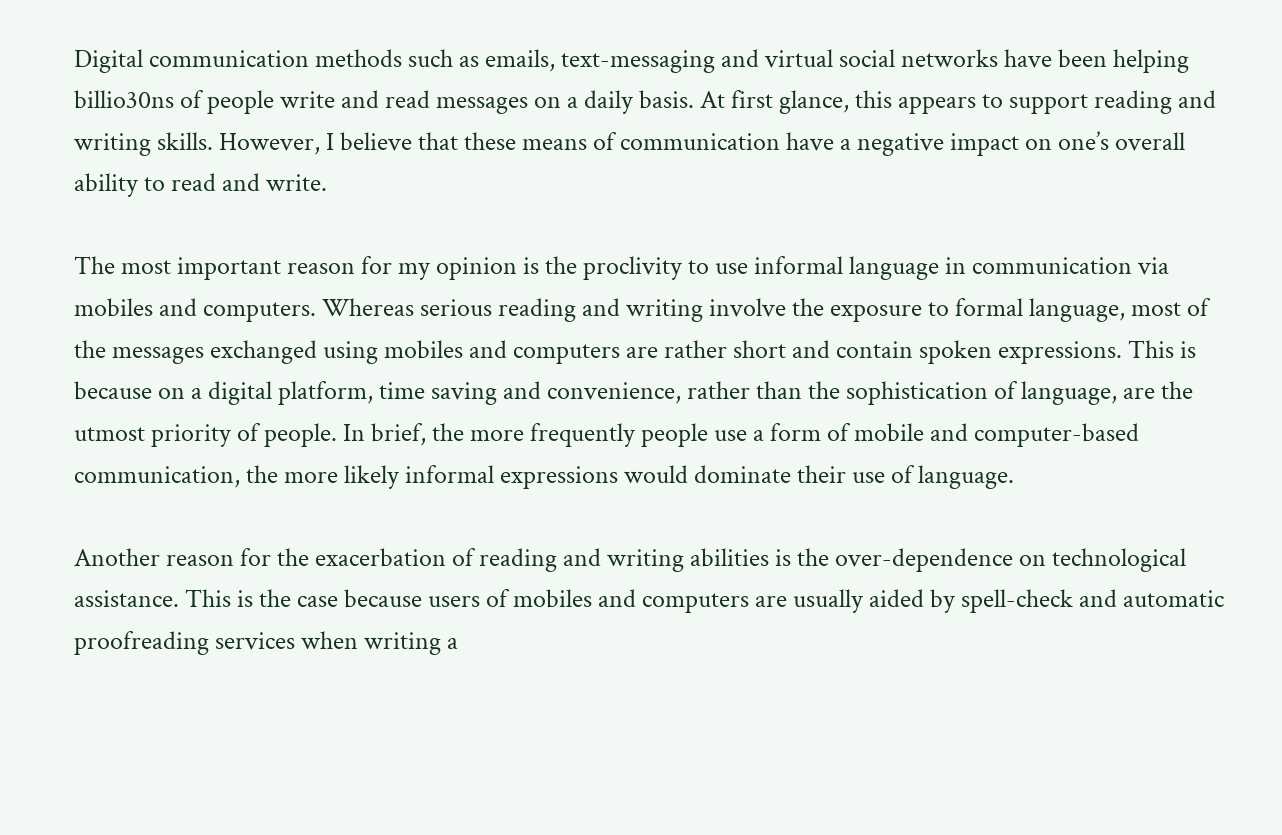Digital communication methods such as emails, text-messaging and virtual social networks have been helping billio30ns of people write and read messages on a daily basis. At first glance, this appears to support reading and writing skills. However, I believe that these means of communication have a negative impact on one’s overall ability to read and write.

The most important reason for my opinion is the proclivity to use informal language in communication via mobiles and computers. Whereas serious reading and writing involve the exposure to formal language, most of the messages exchanged using mobiles and computers are rather short and contain spoken expressions. This is because on a digital platform, time saving and convenience, rather than the sophistication of language, are the utmost priority of people. In brief, the more frequently people use a form of mobile and computer-based communication, the more likely informal expressions would dominate their use of language.

Another reason for the exacerbation of reading and writing abilities is the over-dependence on technological assistance. This is the case because users of mobiles and computers are usually aided by spell-check and automatic proofreading services when writing a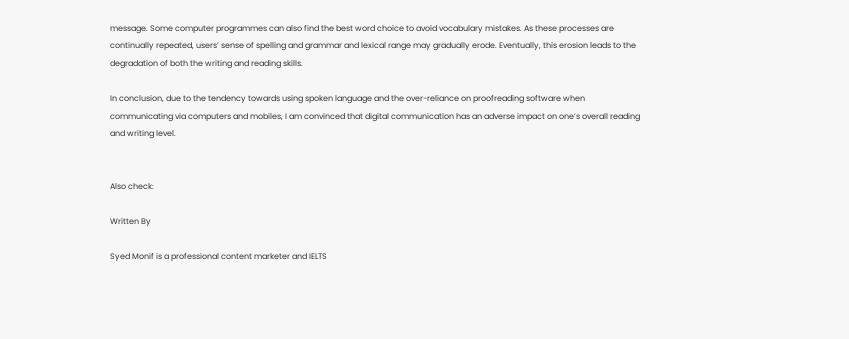message. Some computer programmes can also find the best word choice to avoid vocabulary mistakes. As these processes are continually repeated, users’ sense of spelling and grammar and lexical range may gradually erode. Eventually, this erosion leads to the degradation of both the writing and reading skills.

In conclusion, due to the tendency towards using spoken language and the over-reliance on proofreading software when communicating via computers and mobiles, I am convinced that digital communication has an adverse impact on one’s overall reading and writing level.


Also check:

Written By

Syed Monif is a professional content marketer and IELTS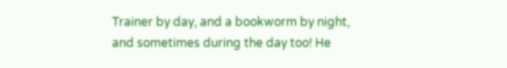Trainer by day, and a bookworm by night, and sometimes during the day too! He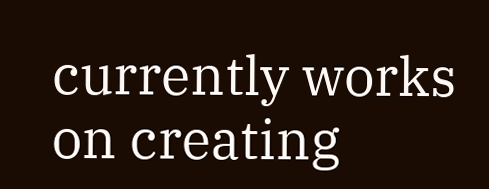currently works on creating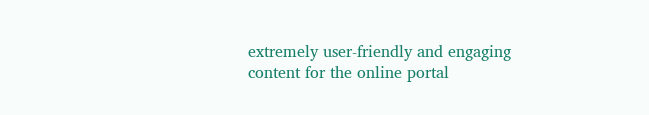extremely user-friendly and engaging content for the online portal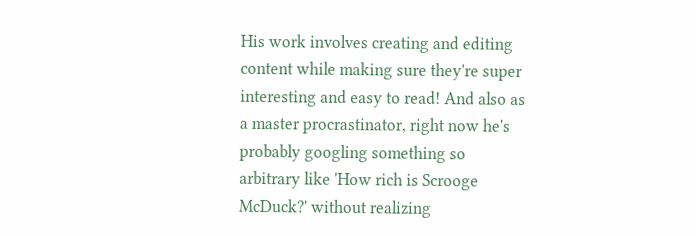His work involves creating and editing content while making sure they're super interesting and easy to read! And also as a master procrastinator, right now he's probably googling something so arbitrary like 'How rich is Scrooge McDuck?' without realizing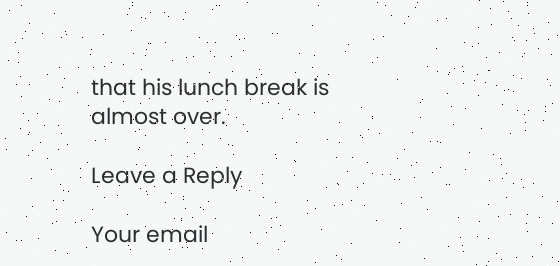that his lunch break is almost over.

Leave a Reply

Your email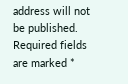address will not be published. Required fields are marked *